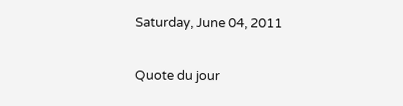Saturday, June 04, 2011

Quote du jour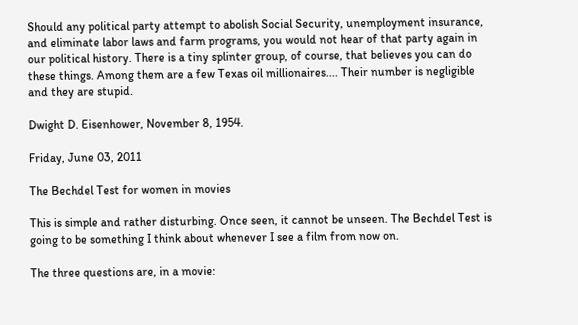Should any political party attempt to abolish Social Security, unemployment insurance, and eliminate labor laws and farm programs, you would not hear of that party again in our political history. There is a tiny splinter group, of course, that believes you can do these things. Among them are a few Texas oil millionaires.... Their number is negligible and they are stupid.

Dwight D. Eisenhower, November 8, 1954.

Friday, June 03, 2011

The Bechdel Test for women in movies

This is simple and rather disturbing. Once seen, it cannot be unseen. The Bechdel Test is going to be something I think about whenever I see a film from now on.

The three questions are, in a movie: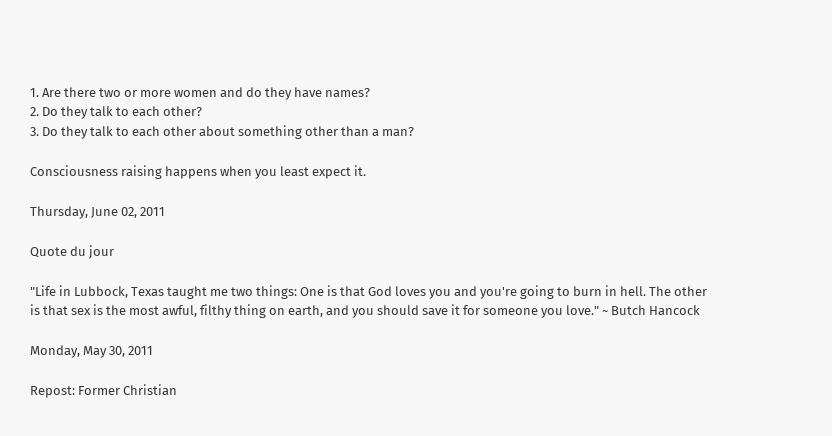1. Are there two or more women and do they have names?
2. Do they talk to each other?
3. Do they talk to each other about something other than a man?

Consciousness raising happens when you least expect it.

Thursday, June 02, 2011

Quote du jour

"Life in Lubbock, Texas taught me two things: One is that God loves you and you're going to burn in hell. The other is that sex is the most awful, filthy thing on earth, and you should save it for someone you love." ~ Butch Hancock

Monday, May 30, 2011

Repost: Former Christian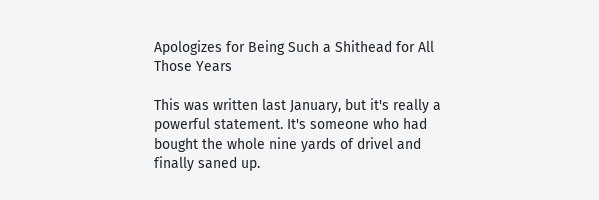Apologizes for Being Such a Shithead for All Those Years

This was written last January, but it's really a powerful statement. It's someone who had bought the whole nine yards of drivel and finally saned up.